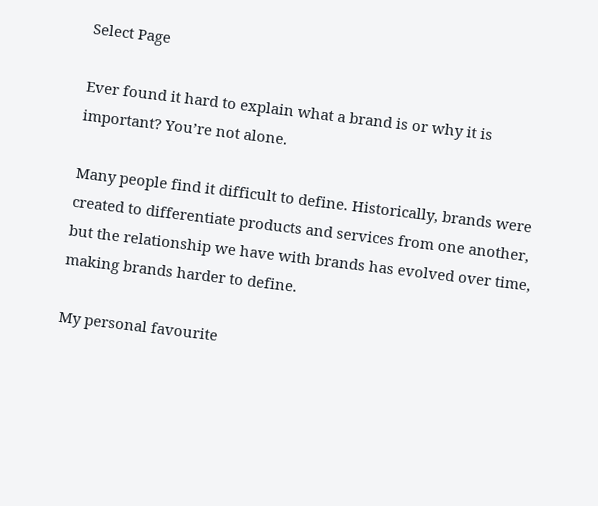Select Page

Ever found it hard to explain what a brand is or why it is important? You’re not alone.

Many people find it difficult to define. Historically, brands were created to differentiate products and services from one another, but the relationship we have with brands has evolved over time, making brands harder to define.

My personal favourite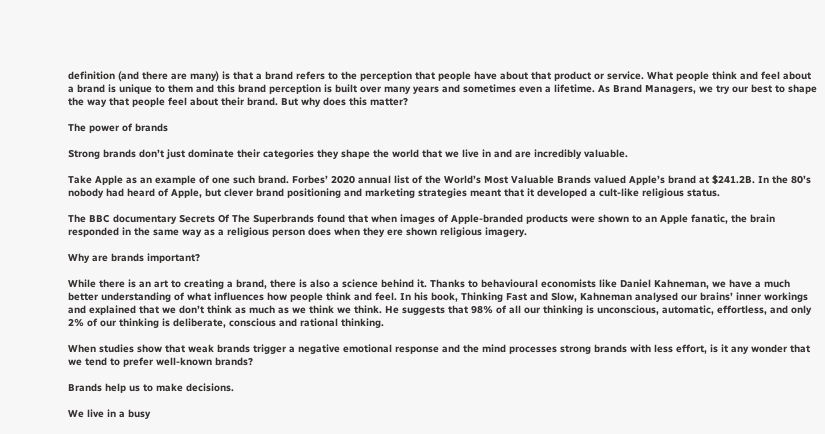definition (and there are many) is that a brand refers to the perception that people have about that product or service. What people think and feel about a brand is unique to them and this brand perception is built over many years and sometimes even a lifetime. As Brand Managers, we try our best to shape the way that people feel about their brand. But why does this matter?

The power of brands

Strong brands don’t just dominate their categories they shape the world that we live in and are incredibly valuable.

Take Apple as an example of one such brand. Forbes’ 2020 annual list of the World’s Most Valuable Brands valued Apple’s brand at $241.2B. In the 80’s nobody had heard of Apple, but clever brand positioning and marketing strategies meant that it developed a cult-like religious status.

The BBC documentary Secrets Of The Superbrands found that when images of Apple-branded products were shown to an Apple fanatic, the brain responded in the same way as a religious person does when they ere shown religious imagery.

Why are brands important?

While there is an art to creating a brand, there is also a science behind it. Thanks to behavioural economists like Daniel Kahneman, we have a much better understanding of what influences how people think and feel. In his book, Thinking Fast and Slow, Kahneman analysed our brains’ inner workings and explained that we don’t think as much as we think we think. He suggests that 98% of all our thinking is unconscious, automatic, effortless, and only 2% of our thinking is deliberate, conscious and rational thinking.

When studies show that weak brands trigger a negative emotional response and the mind processes strong brands with less effort, is it any wonder that we tend to prefer well-known brands?

Brands help us to make decisions.

We live in a busy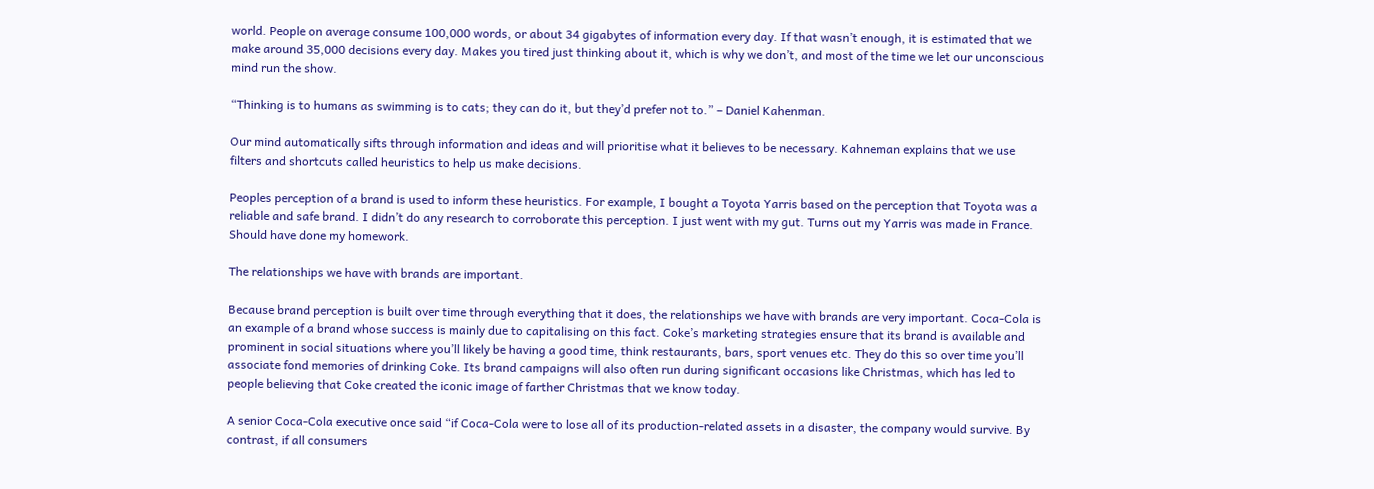world. People on average consume 100,000 words, or about 34 gigabytes of information every day. If that wasn’t enough, it is estimated that we make around 35,000 decisions every day. Makes you tired just thinking about it, which is why we don’t, and most of the time we let our unconscious mind run the show.

“Thinking is to humans as swimming is to cats; they can do it, but they’d prefer not to.” – Daniel Kahenman.

Our mind automatically sifts through information and ideas and will prioritise what it believes to be necessary. Kahneman explains that we use filters and shortcuts called heuristics to help us make decisions.

Peoples perception of a brand is used to inform these heuristics. For example, I bought a Toyota Yarris based on the perception that Toyota was a reliable and safe brand. I didn’t do any research to corroborate this perception. I just went with my gut. Turns out my Yarris was made in France. Should have done my homework.

The relationships we have with brands are important.

Because brand perception is built over time through everything that it does, the relationships we have with brands are very important. Coca-Cola is an example of a brand whose success is mainly due to capitalising on this fact. Coke’s marketing strategies ensure that its brand is available and prominent in social situations where you’ll likely be having a good time, think restaurants, bars, sport venues etc. They do this so over time you’ll associate fond memories of drinking Coke. Its brand campaigns will also often run during significant occasions like Christmas, which has led to people believing that Coke created the iconic image of farther Christmas that we know today.

A senior Coca-Cola executive once said “if Coca-Cola were to lose all of its production-related assets in a disaster, the company would survive. By contrast, if all consumers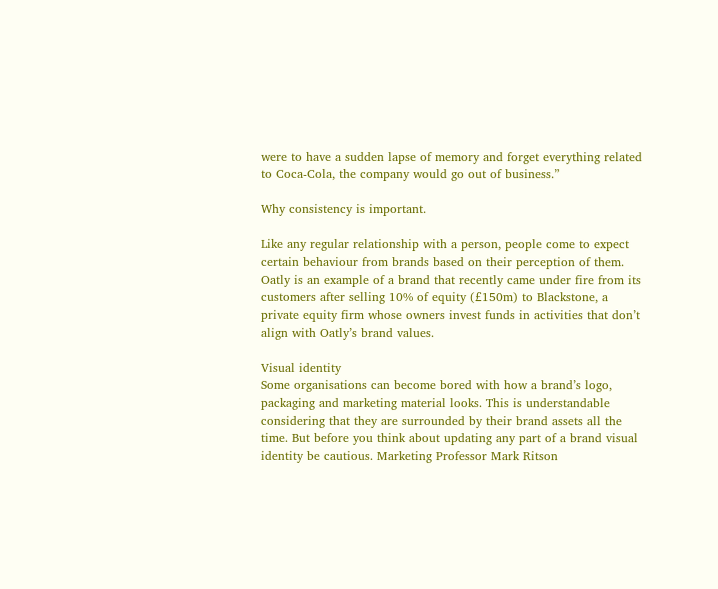were to have a sudden lapse of memory and forget everything related to Coca-Cola, the company would go out of business.”

Why consistency is important.

Like any regular relationship with a person, people come to expect certain behaviour from brands based on their perception of them. Oatly is an example of a brand that recently came under fire from its customers after selling 10% of equity (£150m) to Blackstone, a private equity firm whose owners invest funds in activities that don’t align with Oatly’s brand values.

Visual identity
Some organisations can become bored with how a brand’s logo, packaging and marketing material looks. This is understandable considering that they are surrounded by their brand assets all the time. But before you think about updating any part of a brand visual identity be cautious. Marketing Professor Mark Ritson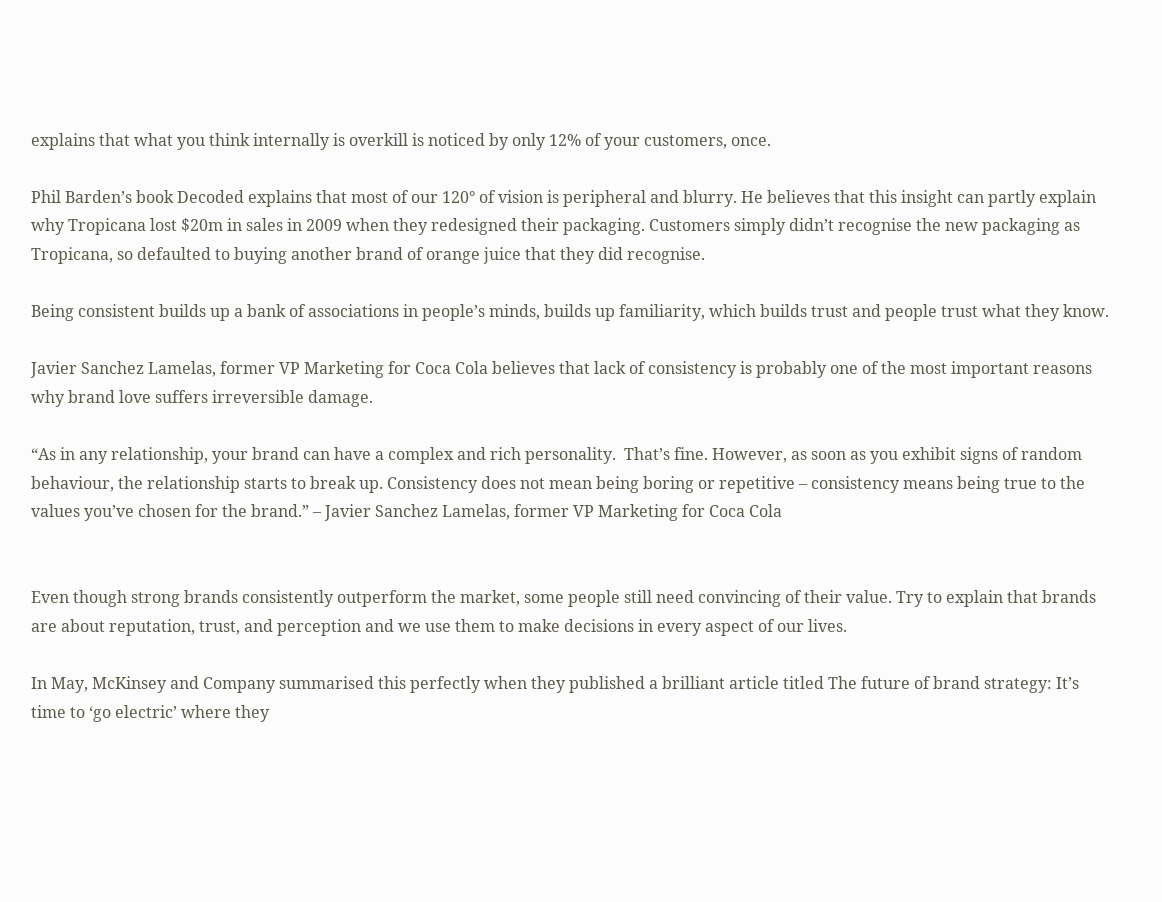explains that what you think internally is overkill is noticed by only 12% of your customers, once.

Phil Barden’s book Decoded explains that most of our 120° of vision is peripheral and blurry. He believes that this insight can partly explain why Tropicana lost $20m in sales in 2009 when they redesigned their packaging. Customers simply didn’t recognise the new packaging as Tropicana, so defaulted to buying another brand of orange juice that they did recognise.

Being consistent builds up a bank of associations in people’s minds, builds up familiarity, which builds trust and people trust what they know.

Javier Sanchez Lamelas, former VP Marketing for Coca Cola believes that lack of consistency is probably one of the most important reasons why brand love suffers irreversible damage.

“As in any relationship, your brand can have a complex and rich personality.  That’s fine. However, as soon as you exhibit signs of random behaviour, the relationship starts to break up. Consistency does not mean being boring or repetitive – consistency means being true to the values you’ve chosen for the brand.” – Javier Sanchez Lamelas, former VP Marketing for Coca Cola


Even though strong brands consistently outperform the market, some people still need convincing of their value. Try to explain that brands are about reputation, trust, and perception and we use them to make decisions in every aspect of our lives.

In May, McKinsey and Company summarised this perfectly when they published a brilliant article titled The future of brand strategy: It’s time to ‘go electric’ where they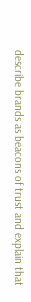describe brands as beacons of trust and explain that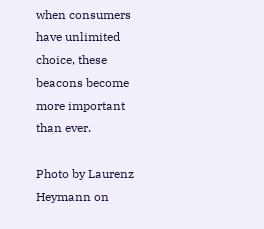when consumers have unlimited choice, these beacons become more important than ever.

Photo by Laurenz Heymann on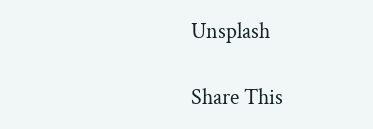Unsplash

Share This